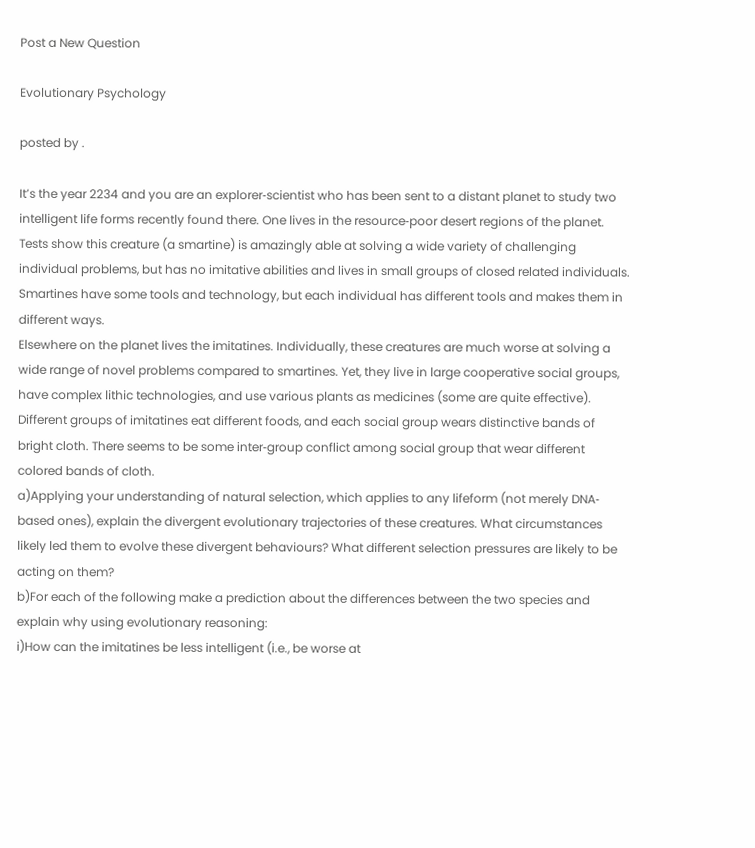Post a New Question

Evolutionary Psychology

posted by .

It’s the year 2234 and you are an explorer‐scientist who has been sent to a distant planet to study two intelligent life forms recently found there. One lives in the resource‐poor desert regions of the planet. Tests show this creature (a smartine) is amazingly able at solving a wide variety of challenging individual problems, but has no imitative abilities and lives in small groups of closed related individuals. Smartines have some tools and technology, but each individual has different tools and makes them in different ways.
Elsewhere on the planet lives the imitatines. Individually, these creatures are much worse at solving a wide range of novel problems compared to smartines. Yet, they live in large cooperative social groups, have complex lithic technologies, and use various plants as medicines (some are quite effective). Different groups of imitatines eat different foods, and each social group wears distinctive bands of bright cloth. There seems to be some inter‐group conflict among social group that wear different colored bands of cloth.
a)Applying your understanding of natural selection, which applies to any lifeform (not merely DNA‐based ones), explain the divergent evolutionary trajectories of these creatures. What circumstances likely led them to evolve these divergent behaviours? What different selection pressures are likely to be acting on them?
b)For each of the following make a prediction about the differences between the two species and explain why using evolutionary reasoning:
i)How can the imitatines be less intelligent (i.e., be worse at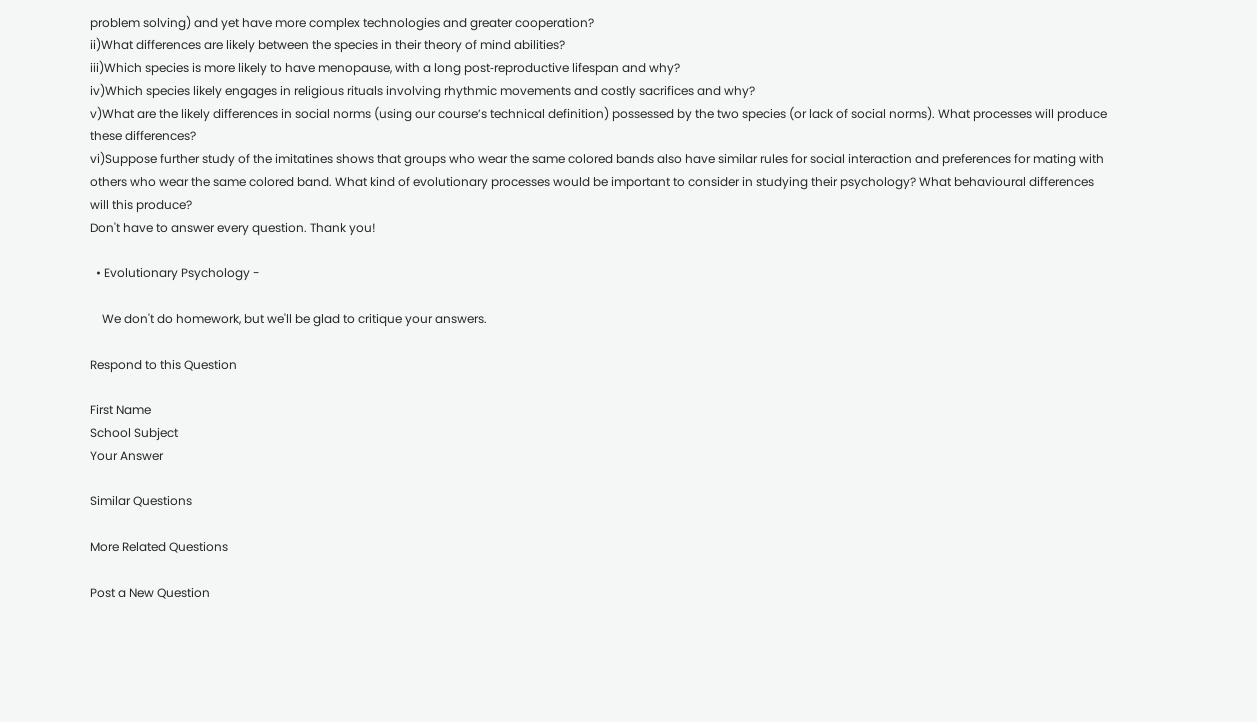problem solving) and yet have more complex technologies and greater cooperation?
ii)What differences are likely between the species in their theory of mind abilities?
iii)Which species is more likely to have menopause, with a long post‐reproductive lifespan and why?
iv)Which species likely engages in religious rituals involving rhythmic movements and costly sacrifices and why?
v)What are the likely differences in social norms (using our course’s technical definition) possessed by the two species (or lack of social norms). What processes will produce these differences?
vi)Suppose further study of the imitatines shows that groups who wear the same colored bands also have similar rules for social interaction and preferences for mating with others who wear the same colored band. What kind of evolutionary processes would be important to consider in studying their psychology? What behavioural differences will this produce?
Don't have to answer every question. Thank you!

  • Evolutionary Psychology -

    We don't do homework, but we'll be glad to critique your answers.

Respond to this Question

First Name
School Subject
Your Answer

Similar Questions

More Related Questions

Post a New Question